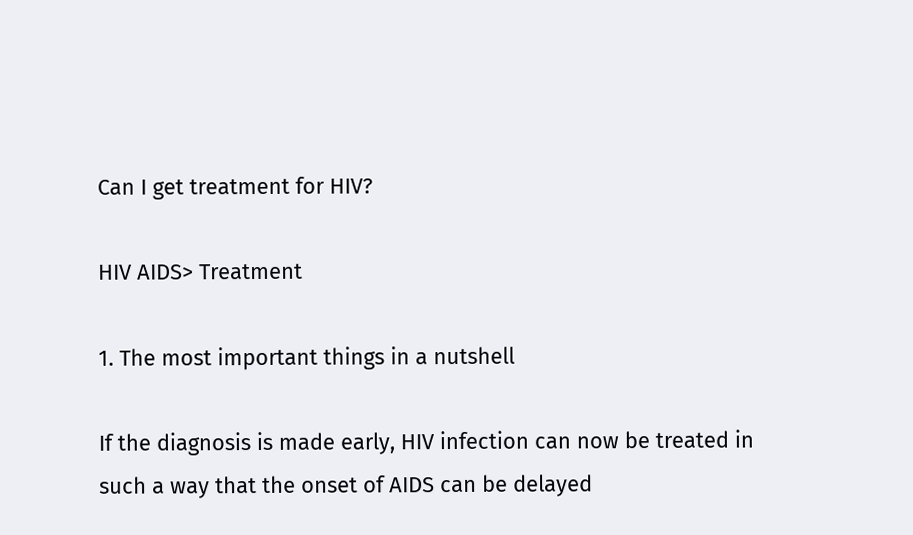Can I get treatment for HIV?

HIV AIDS> Treatment

1. The most important things in a nutshell

If the diagnosis is made early, HIV infection can now be treated in such a way that the onset of AIDS can be delayed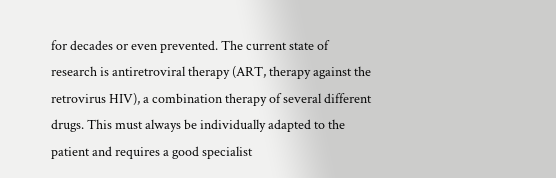for decades or even prevented. The current state of research is antiretroviral therapy (ART, therapy against the retrovirus HIV), a combination therapy of several different drugs. This must always be individually adapted to the patient and requires a good specialist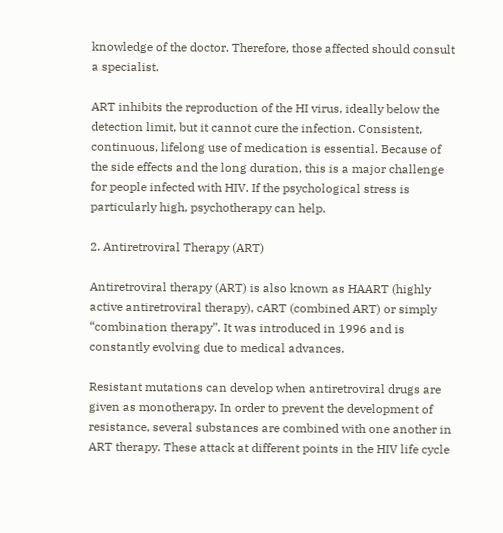knowledge of the doctor. Therefore, those affected should consult a specialist.

ART inhibits the reproduction of the HI virus, ideally below the detection limit, but it cannot cure the infection. Consistent, continuous, lifelong use of medication is essential. Because of the side effects and the long duration, this is a major challenge for people infected with HIV. If the psychological stress is particularly high, psychotherapy can help.

2. Antiretroviral Therapy (ART)

Antiretroviral therapy (ART) is also known as HAART (highly active antiretroviral therapy), cART (combined ART) or simply “combination therapy”. It was introduced in 1996 and is constantly evolving due to medical advances.

Resistant mutations can develop when antiretroviral drugs are given as monotherapy. In order to prevent the development of resistance, several substances are combined with one another in ART therapy. These attack at different points in the HIV life cycle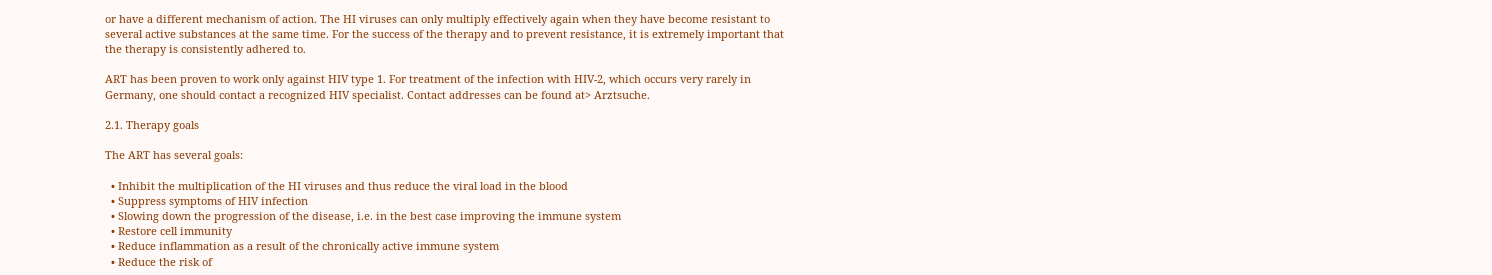or have a different mechanism of action. The HI viruses can only multiply effectively again when they have become resistant to several active substances at the same time. For the success of the therapy and to prevent resistance, it is extremely important that the therapy is consistently adhered to.

ART has been proven to work only against HIV type 1. For treatment of the infection with HIV-2, which occurs very rarely in Germany, one should contact a recognized HIV specialist. Contact addresses can be found at> Arztsuche.

2.1. Therapy goals

The ART has several goals:

  • Inhibit the multiplication of the HI viruses and thus reduce the viral load in the blood
  • Suppress symptoms of HIV infection
  • Slowing down the progression of the disease, i.e. in the best case improving the immune system
  • Restore cell immunity
  • Reduce inflammation as a result of the chronically active immune system
  • Reduce the risk of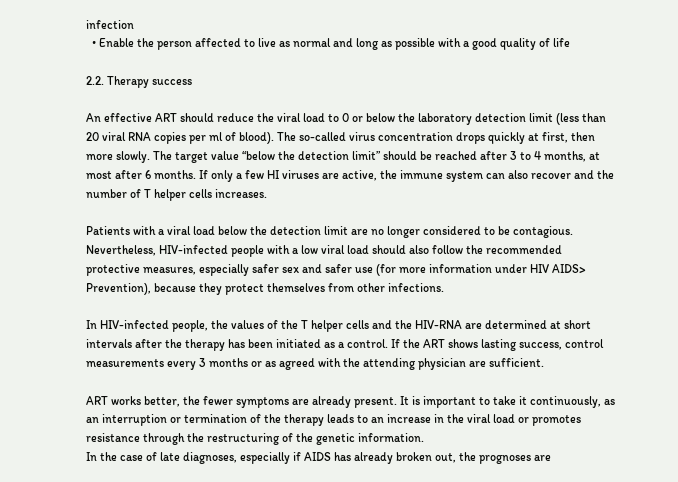infection
  • Enable the person affected to live as normal and long as possible with a good quality of life

2.2. Therapy success

An effective ART should reduce the viral load to 0 or below the laboratory detection limit (less than 20 viral RNA copies per ml of blood). The so-called virus concentration drops quickly at first, then more slowly. The target value “below the detection limit” should be reached after 3 to 4 months, at most after 6 months. If only a few HI viruses are active, the immune system can also recover and the number of T helper cells increases.

Patients with a viral load below the detection limit are no longer considered to be contagious. Nevertheless, HIV-infected people with a low viral load should also follow the recommended protective measures, especially safer sex and safer use (for more information under HIV AIDS> Prevention), because they protect themselves from other infections.

In HIV-infected people, the values of the T helper cells and the HIV-RNA are determined at short intervals after the therapy has been initiated as a control. If the ART shows lasting success, control measurements every 3 months or as agreed with the attending physician are sufficient.

ART works better, the fewer symptoms are already present. It is important to take it continuously, as an interruption or termination of the therapy leads to an increase in the viral load or promotes resistance through the restructuring of the genetic information.
In the case of late diagnoses, especially if AIDS has already broken out, the prognoses are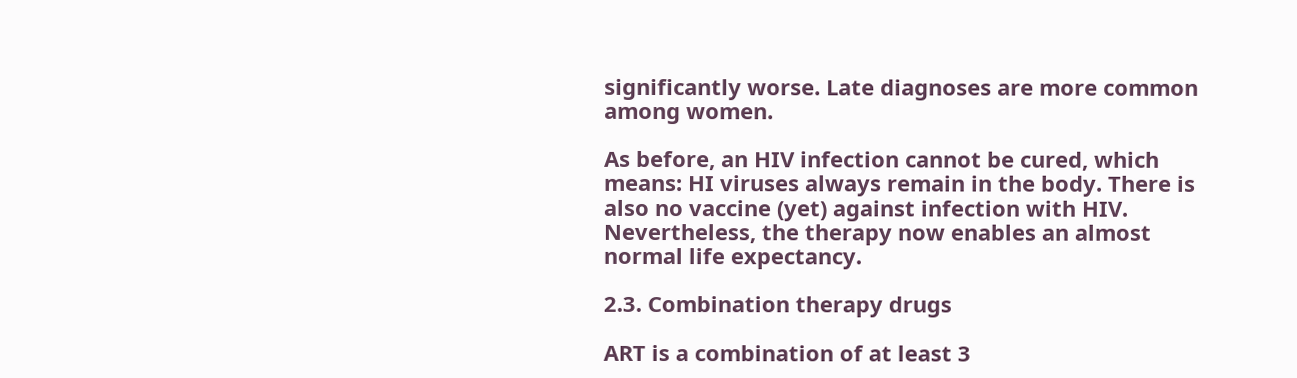significantly worse. Late diagnoses are more common among women.

As before, an HIV infection cannot be cured, which means: HI viruses always remain in the body. There is also no vaccine (yet) against infection with HIV. Nevertheless, the therapy now enables an almost normal life expectancy.

2.3. Combination therapy drugs

ART is a combination of at least 3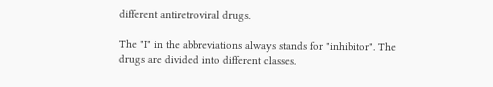different antiretroviral drugs.

The "I" in the abbreviations always stands for "inhibitor". The drugs are divided into different classes.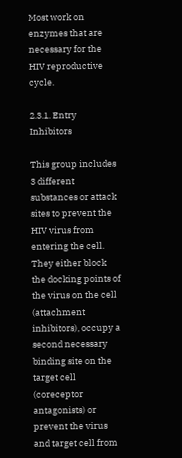Most work on enzymes that are necessary for the HIV reproductive cycle.

2.3.1. Entry Inhibitors

This group includes 3 different substances or attack sites to prevent the HIV virus from entering the cell. They either block the docking points of the virus on the cell (attachment inhibitors), occupy a second necessary binding site on the target cell (coreceptor antagonists) or prevent the virus and target cell from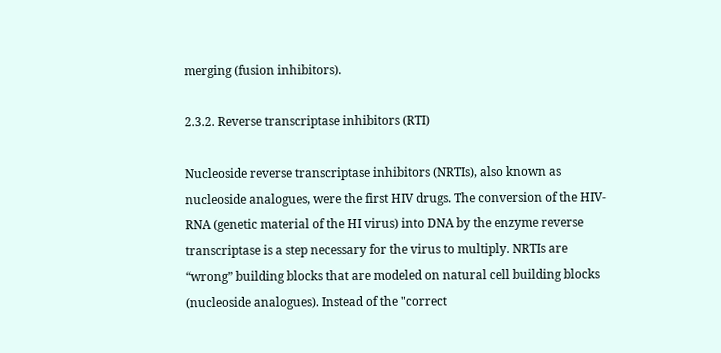merging (fusion inhibitors).

2.3.2. Reverse transcriptase inhibitors (RTI)

Nucleoside reverse transcriptase inhibitors (NRTIs), also known as nucleoside analogues, were the first HIV drugs. The conversion of the HIV-RNA (genetic material of the HI virus) into DNA by the enzyme reverse transcriptase is a step necessary for the virus to multiply. NRTIs are “wrong” building blocks that are modeled on natural cell building blocks (nucleoside analogues). Instead of the "correct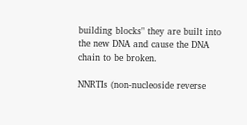building blocks" they are built into the new DNA and cause the DNA chain to be broken.

NNRTIs (non-nucleoside reverse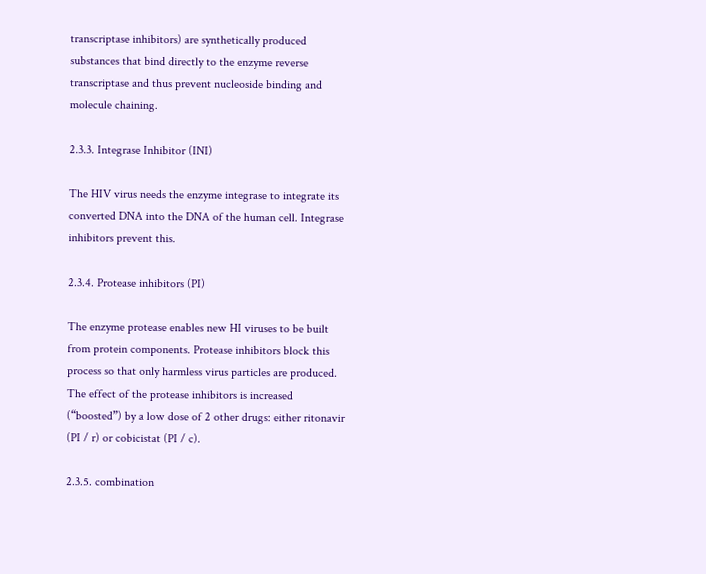transcriptase inhibitors) are synthetically produced substances that bind directly to the enzyme reverse transcriptase and thus prevent nucleoside binding and molecule chaining.

2.3.3. Integrase Inhibitor (INI)

The HIV virus needs the enzyme integrase to integrate its converted DNA into the DNA of the human cell. Integrase inhibitors prevent this.

2.3.4. Protease inhibitors (PI)

The enzyme protease enables new HI viruses to be built from protein components. Protease inhibitors block this process so that only harmless virus particles are produced. The effect of the protease inhibitors is increased (“boosted”) by a low dose of 2 other drugs: either ritonavir (PI / r) or cobicistat (PI / c).

2.3.5. combination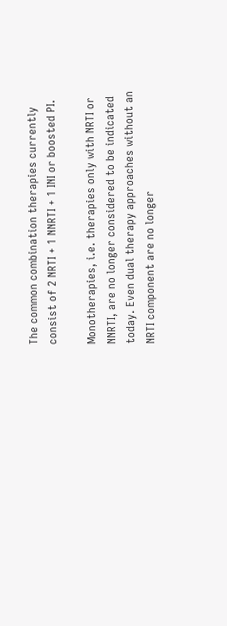The common combination therapies currently consist of 2 NRTI + 1 NNRTI + 1 INI or boosted PI.

Monotherapies, i.e. therapies only with NRTI or NNRTI, are no longer considered to be indicated today. Even dual therapy approaches without an NRTI component are no longer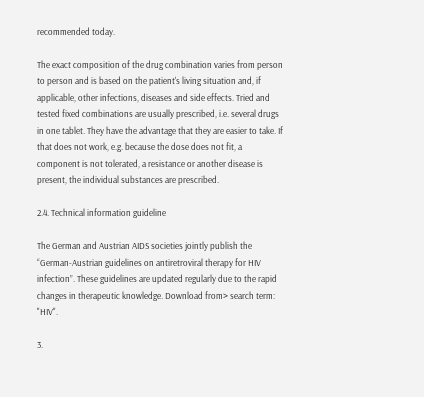recommended today.

The exact composition of the drug combination varies from person to person and is based on the patient's living situation and, if applicable, other infections, diseases and side effects. Tried and tested fixed combinations are usually prescribed, i.e. several drugs in one tablet. They have the advantage that they are easier to take. If that does not work, e.g. because the dose does not fit, a component is not tolerated, a resistance or another disease is present, the individual substances are prescribed.

2.4. Technical information guideline

The German and Austrian AIDS societies jointly publish the “German-Austrian guidelines on antiretroviral therapy for HIV infection”. These guidelines are updated regularly due to the rapid changes in therapeutic knowledge. Download from> search term: "HIV".

3.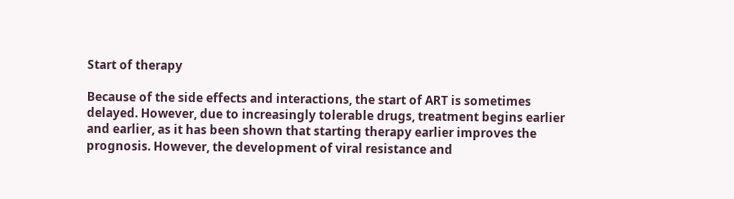Start of therapy

Because of the side effects and interactions, the start of ART is sometimes delayed. However, due to increasingly tolerable drugs, treatment begins earlier and earlier, as it has been shown that starting therapy earlier improves the prognosis. However, the development of viral resistance and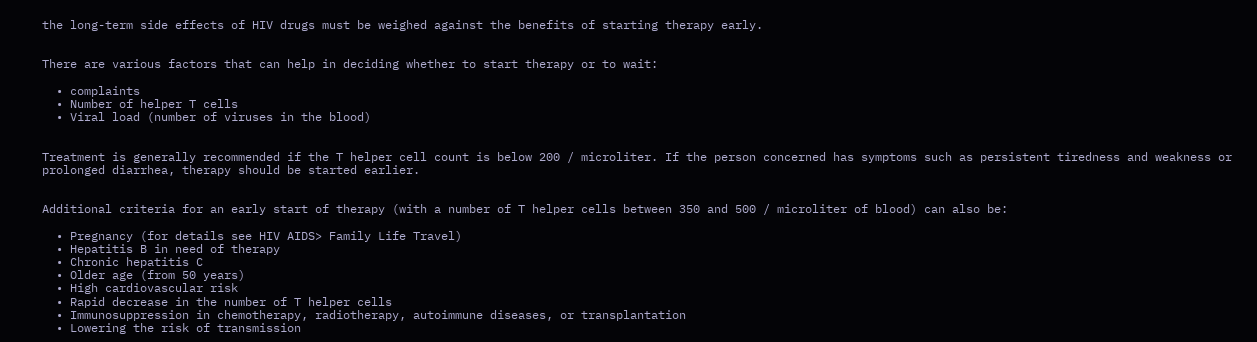the long-term side effects of HIV drugs must be weighed against the benefits of starting therapy early.


There are various factors that can help in deciding whether to start therapy or to wait:

  • complaints
  • Number of helper T cells
  • Viral load (number of viruses in the blood)


Treatment is generally recommended if the T helper cell count is below 200 / microliter. If the person concerned has symptoms such as persistent tiredness and weakness or prolonged diarrhea, therapy should be started earlier.


Additional criteria for an early start of therapy (with a number of T helper cells between 350 and 500 / microliter of blood) can also be:

  • Pregnancy (for details see HIV AIDS> Family Life Travel)
  • Hepatitis B in need of therapy
  • Chronic hepatitis C
  • Older age (from 50 years)
  • High cardiovascular risk
  • Rapid decrease in the number of T helper cells
  • Immunosuppression in chemotherapy, radiotherapy, autoimmune diseases, or transplantation
  • Lowering the risk of transmission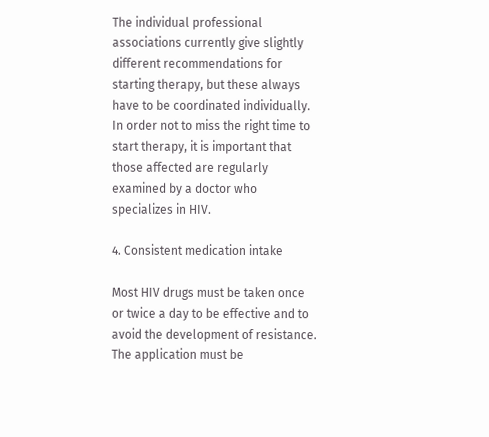The individual professional associations currently give slightly different recommendations for starting therapy, but these always have to be coordinated individually. In order not to miss the right time to start therapy, it is important that those affected are regularly examined by a doctor who specializes in HIV.

4. Consistent medication intake

Most HIV drugs must be taken once or twice a day to be effective and to avoid the development of resistance. The application must be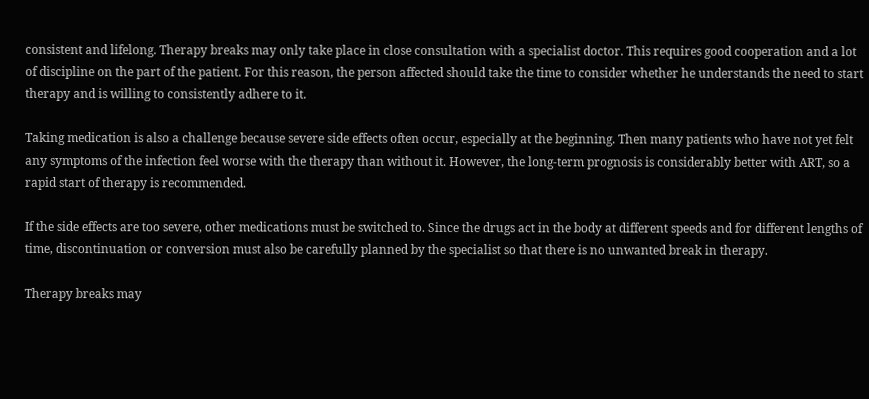consistent and lifelong. Therapy breaks may only take place in close consultation with a specialist doctor. This requires good cooperation and a lot of discipline on the part of the patient. For this reason, the person affected should take the time to consider whether he understands the need to start therapy and is willing to consistently adhere to it.

Taking medication is also a challenge because severe side effects often occur, especially at the beginning. Then many patients who have not yet felt any symptoms of the infection feel worse with the therapy than without it. However, the long-term prognosis is considerably better with ART, so a rapid start of therapy is recommended.

If the side effects are too severe, other medications must be switched to. Since the drugs act in the body at different speeds and for different lengths of time, discontinuation or conversion must also be carefully planned by the specialist so that there is no unwanted break in therapy.

Therapy breaks may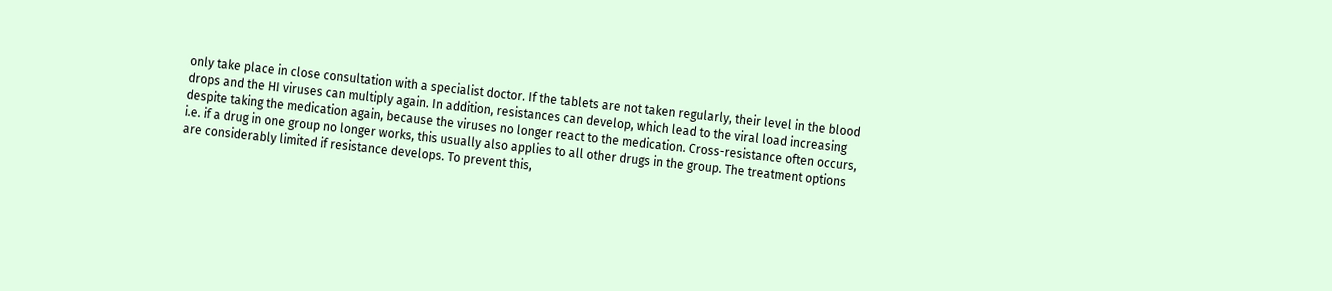only take place in close consultation with a specialist doctor. If the tablets are not taken regularly, their level in the blood drops and the HI viruses can multiply again. In addition, resistances can develop, which lead to the viral load increasing despite taking the medication again, because the viruses no longer react to the medication. Cross-resistance often occurs, i.e. if a drug in one group no longer works, this usually also applies to all other drugs in the group. The treatment options are considerably limited if resistance develops. To prevent this,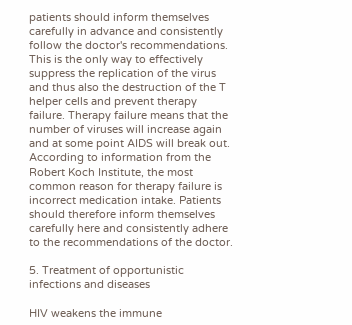patients should inform themselves carefully in advance and consistently follow the doctor's recommendations. This is the only way to effectively suppress the replication of the virus and thus also the destruction of the T helper cells and prevent therapy failure. Therapy failure means that the number of viruses will increase again and at some point AIDS will break out. According to information from the Robert Koch Institute, the most common reason for therapy failure is incorrect medication intake. Patients should therefore inform themselves carefully here and consistently adhere to the recommendations of the doctor.

5. Treatment of opportunistic infections and diseases

HIV weakens the immune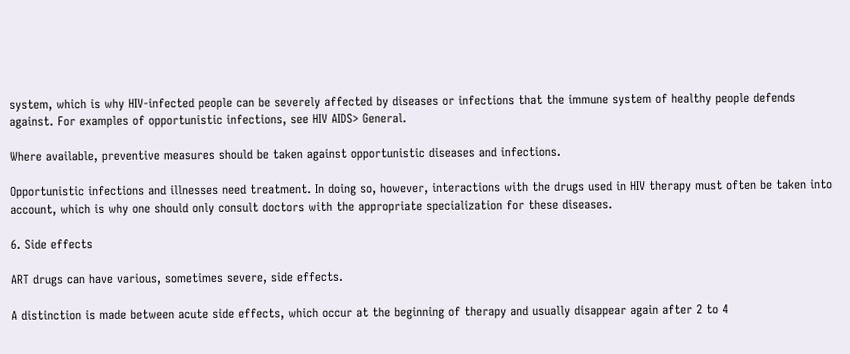system, which is why HIV-infected people can be severely affected by diseases or infections that the immune system of healthy people defends against. For examples of opportunistic infections, see HIV AIDS> General.

Where available, preventive measures should be taken against opportunistic diseases and infections.

Opportunistic infections and illnesses need treatment. In doing so, however, interactions with the drugs used in HIV therapy must often be taken into account, which is why one should only consult doctors with the appropriate specialization for these diseases.

6. Side effects

ART drugs can have various, sometimes severe, side effects.

A distinction is made between acute side effects, which occur at the beginning of therapy and usually disappear again after 2 to 4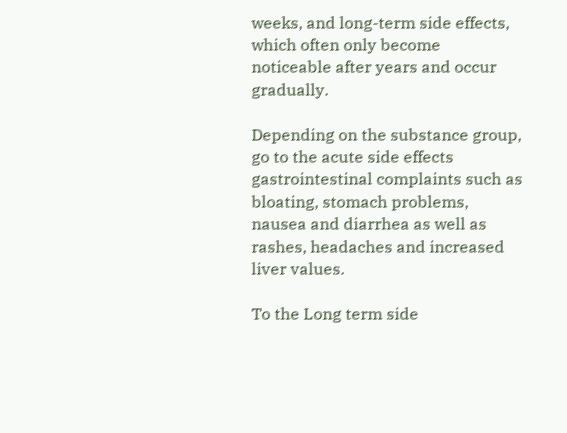weeks, and long-term side effects, which often only become noticeable after years and occur gradually.

Depending on the substance group, go to the acute side effects gastrointestinal complaints such as bloating, stomach problems, nausea and diarrhea as well as rashes, headaches and increased liver values.

To the Long term side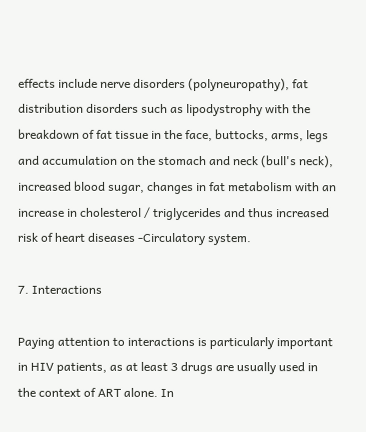effects include nerve disorders (polyneuropathy), fat distribution disorders such as lipodystrophy with the breakdown of fat tissue in the face, buttocks, arms, legs and accumulation on the stomach and neck (bull's neck), increased blood sugar, changes in fat metabolism with an increase in cholesterol / triglycerides and thus increased risk of heart diseases -Circulatory system.

7. Interactions

Paying attention to interactions is particularly important in HIV patients, as at least 3 drugs are usually used in the context of ART alone. In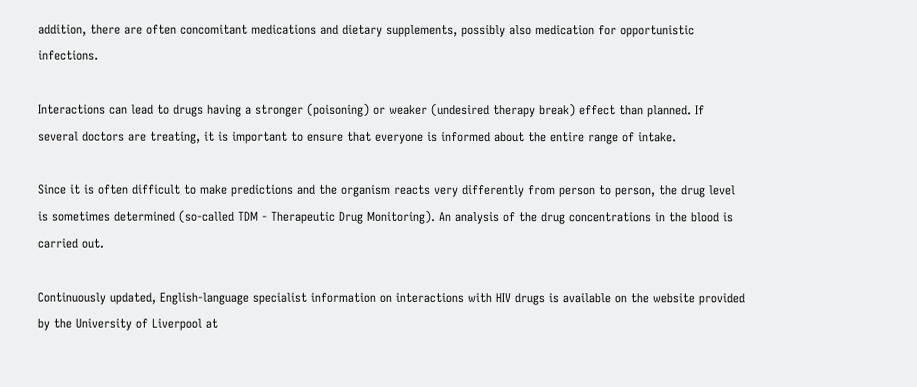addition, there are often concomitant medications and dietary supplements, possibly also medication for opportunistic infections.

Interactions can lead to drugs having a stronger (poisoning) or weaker (undesired therapy break) effect than planned. If several doctors are treating, it is important to ensure that everyone is informed about the entire range of intake.

Since it is often difficult to make predictions and the organism reacts very differently from person to person, the drug level is sometimes determined (so-called TDM - Therapeutic Drug Monitoring). An analysis of the drug concentrations in the blood is carried out.

Continuously updated, English-language specialist information on interactions with HIV drugs is available on the website provided by the University of Liverpool at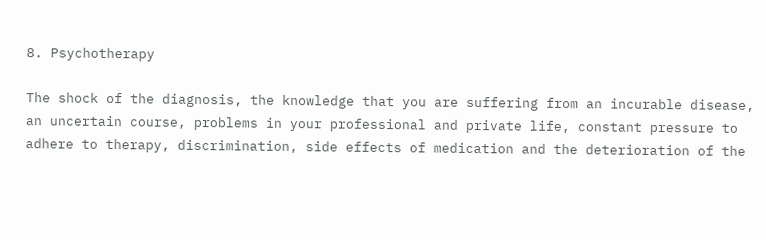8. Psychotherapy

The shock of the diagnosis, the knowledge that you are suffering from an incurable disease, an uncertain course, problems in your professional and private life, constant pressure to adhere to therapy, discrimination, side effects of medication and the deterioration of the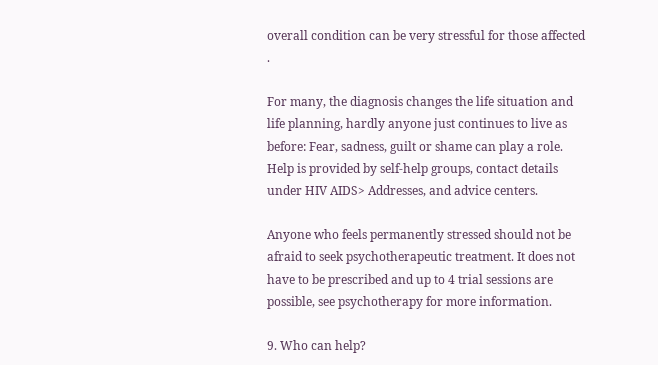overall condition can be very stressful for those affected .

For many, the diagnosis changes the life situation and life planning, hardly anyone just continues to live as before: Fear, sadness, guilt or shame can play a role. Help is provided by self-help groups, contact details under HIV AIDS> Addresses, and advice centers.

Anyone who feels permanently stressed should not be afraid to seek psychotherapeutic treatment. It does not have to be prescribed and up to 4 trial sessions are possible, see psychotherapy for more information.

9. Who can help?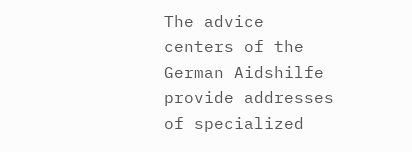The advice centers of the German Aidshilfe provide addresses of specialized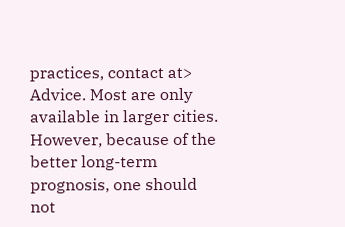practices, contact at> Advice. Most are only available in larger cities. However, because of the better long-term prognosis, one should not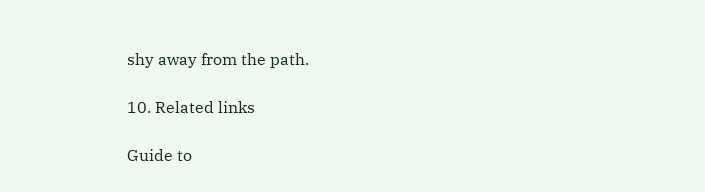shy away from the path.

10. Related links

Guide to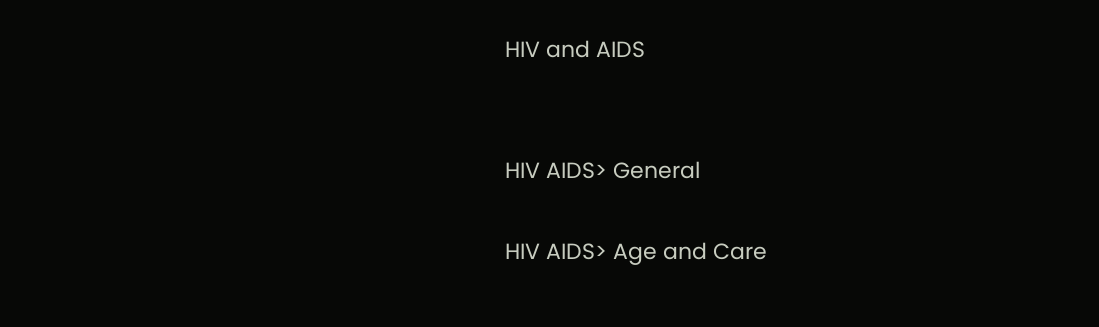HIV and AIDS


HIV AIDS> General

HIV AIDS> Age and Care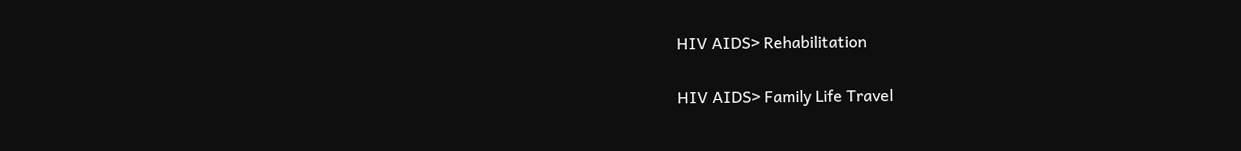HIV AIDS> Rehabilitation

HIV AIDS> Family Life Travel